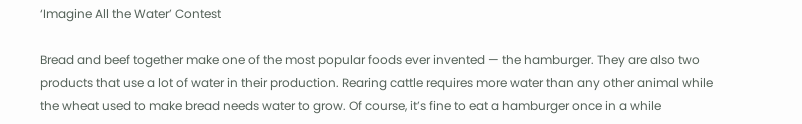‘Imagine All the Water’ Contest

Bread and beef together make one of the most popular foods ever invented — the hamburger. They are also two products that use a lot of water in their production. Rearing cattle requires more water than any other animal while the wheat used to make bread needs water to grow. Of course, it’s fine to eat a hamburger once in a while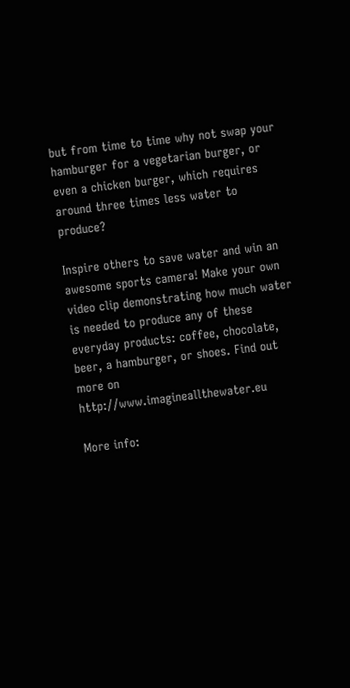but from time to time why not swap your hamburger for a vegetarian burger, or even a chicken burger, which requires around three times less water to produce?

Inspire others to save water and win an awesome sports camera! Make your own video clip demonstrating how much water is needed to produce any of these everyday products: coffee, chocolate, beer, a hamburger, or shoes. Find out more on http://www.imagineallthewater.eu

More info: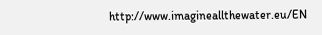http://www.imagineallthewater.eu/EN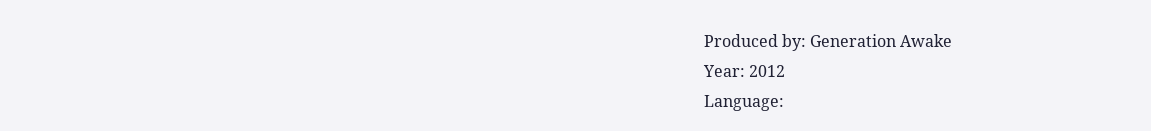Produced by: Generation Awake
Year: 2012
Language: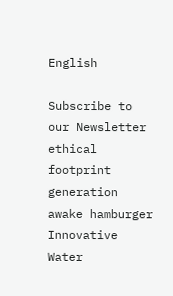English

Subscribe to our Newsletter
ethical footprint generation awake hamburger Innovative Water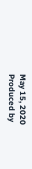May 15, 2020
Produced by